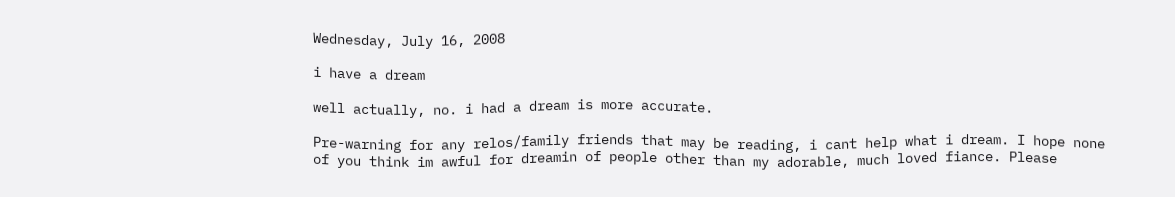Wednesday, July 16, 2008

i have a dream

well actually, no. i had a dream is more accurate.

Pre-warning for any relos/family friends that may be reading, i cant help what i dream. I hope none of you think im awful for dreamin of people other than my adorable, much loved fiance. Please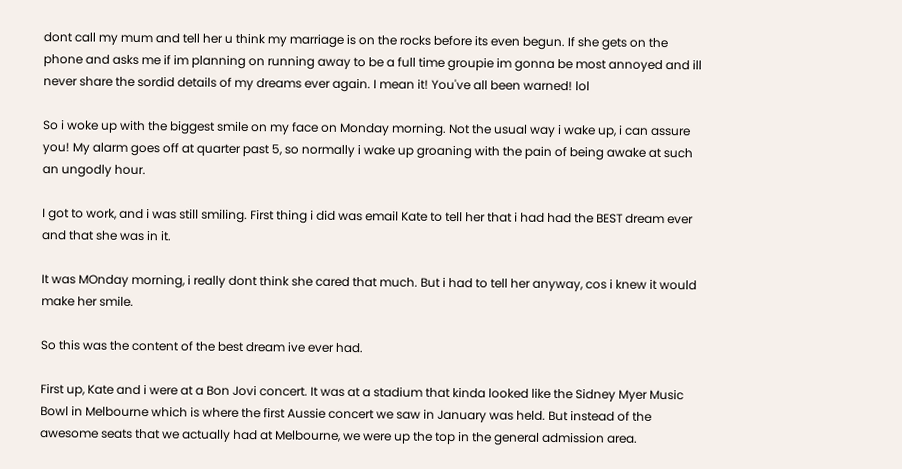dont call my mum and tell her u think my marriage is on the rocks before its even begun. If she gets on the phone and asks me if im planning on running away to be a full time groupie im gonna be most annoyed and ill never share the sordid details of my dreams ever again. I mean it! You've all been warned! lol

So i woke up with the biggest smile on my face on Monday morning. Not the usual way i wake up, i can assure you! My alarm goes off at quarter past 5, so normally i wake up groaning with the pain of being awake at such an ungodly hour.

I got to work, and i was still smiling. First thing i did was email Kate to tell her that i had had the BEST dream ever and that she was in it.

It was MOnday morning, i really dont think she cared that much. But i had to tell her anyway, cos i knew it would make her smile.

So this was the content of the best dream ive ever had.

First up, Kate and i were at a Bon Jovi concert. It was at a stadium that kinda looked like the Sidney Myer Music Bowl in Melbourne which is where the first Aussie concert we saw in January was held. But instead of the awesome seats that we actually had at Melbourne, we were up the top in the general admission area.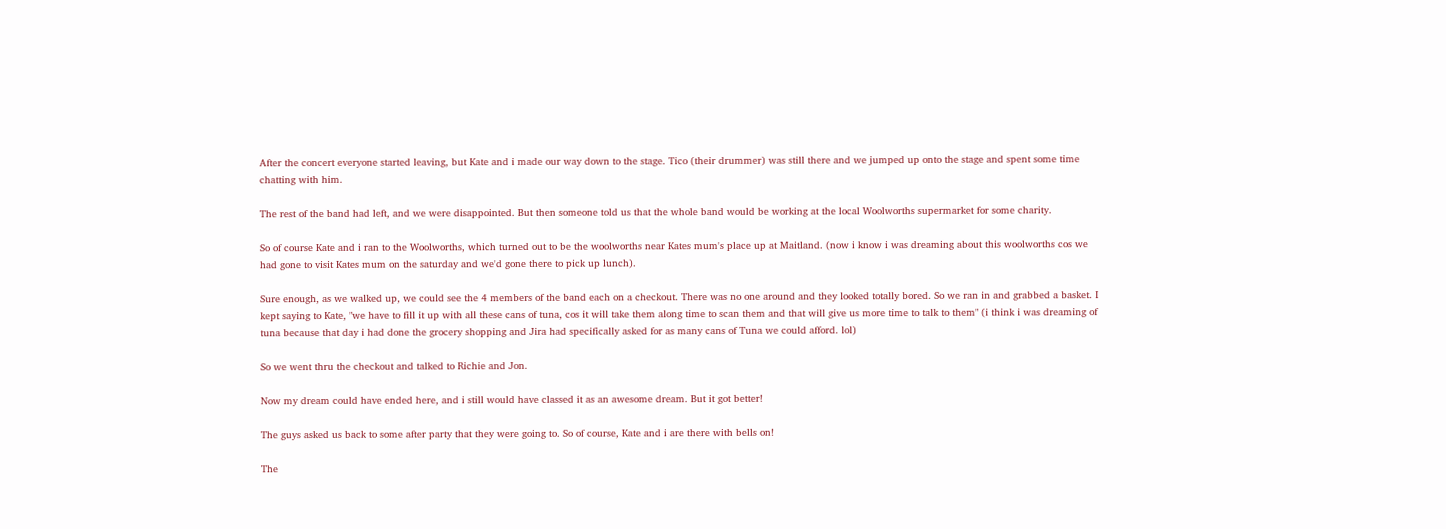After the concert everyone started leaving, but Kate and i made our way down to the stage. Tico (their drummer) was still there and we jumped up onto the stage and spent some time chatting with him.

The rest of the band had left, and we were disappointed. But then someone told us that the whole band would be working at the local Woolworths supermarket for some charity.

So of course Kate and i ran to the Woolworths, which turned out to be the woolworths near Kates mum's place up at Maitland. (now i know i was dreaming about this woolworths cos we had gone to visit Kates mum on the saturday and we'd gone there to pick up lunch).

Sure enough, as we walked up, we could see the 4 members of the band each on a checkout. There was no one around and they looked totally bored. So we ran in and grabbed a basket. I kept saying to Kate, "we have to fill it up with all these cans of tuna, cos it will take them along time to scan them and that will give us more time to talk to them" (i think i was dreaming of tuna because that day i had done the grocery shopping and Jira had specifically asked for as many cans of Tuna we could afford. lol)

So we went thru the checkout and talked to Richie and Jon.

Now my dream could have ended here, and i still would have classed it as an awesome dream. But it got better!

The guys asked us back to some after party that they were going to. So of course, Kate and i are there with bells on!

The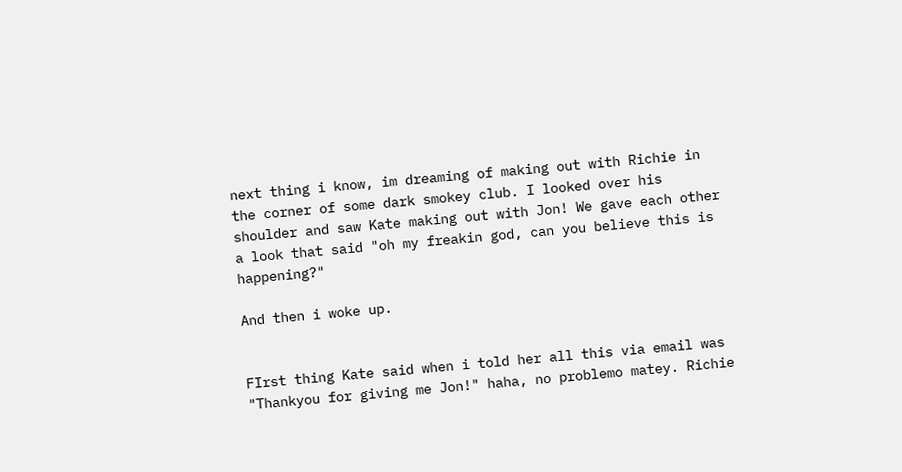next thing i know, im dreaming of making out with Richie in the corner of some dark smokey club. I looked over his shoulder and saw Kate making out with Jon! We gave each other a look that said "oh my freakin god, can you believe this is happening?"

And then i woke up.


FIrst thing Kate said when i told her all this via email was "Thankyou for giving me Jon!" haha, no problemo matey. Richie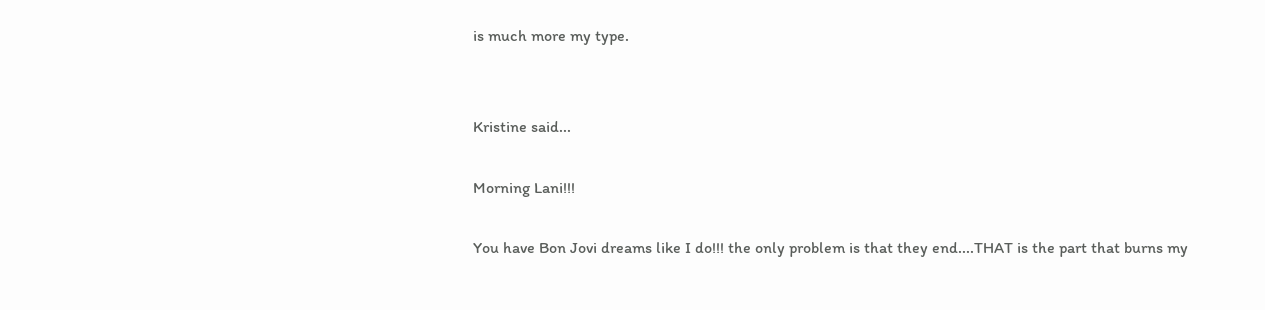is much more my type.


Kristine said...

Morning Lani!!!

You have Bon Jovi dreams like I do!!! the only problem is that they end....THAT is the part that burns my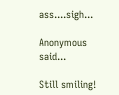ass....sigh...

Anonymous said...

Still smiling!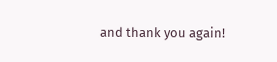and thank you again!